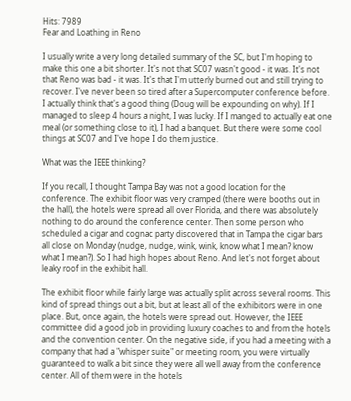Hits: 7989
Fear and Loathing in Reno

I usually write a very long detailed summary of the SC, but I'm hoping to make this one a bit shorter. It's not that SC07 wasn't good - it was. It's not that Reno was bad - it was. It's that I'm utterly burned out and still trying to recover. I've never been so tired after a Supercomputer conference before. I actually think that's a good thing (Doug will be expounding on why). If I managed to sleep 4 hours a night, I was lucky. If I manged to actually eat one meal (or something close to it), I had a banquet. But there were some cool things at SC07 and I've hope I do them justice.

What was the IEEE thinking?

If you recall, I thought Tampa Bay was not a good location for the conference. The exhibit floor was very cramped (there were booths out in the hall), the hotels were spread all over Florida, and there was absolutely nothing to do around the conference center. Then some person who scheduled a cigar and cognac party discovered that in Tampa the cigar bars all close on Monday (nudge, nudge, wink, wink, know what I mean? know what I mean?). So I had high hopes about Reno. And let's not forget about leaky roof in the exhibit hall.

The exhibit floor while fairly large was actually split across several rooms. This kind of spread things out a bit, but at least all of the exhibitors were in one place. But, once again, the hotels were spread out. However, the IEEE committee did a good job in providing luxury coaches to and from the hotels and the convention center. On the negative side, if you had a meeting with a company that had a "whisper suite" or meeting room, you were virtually guaranteed to walk a bit since they were all well away from the conference center. All of them were in the hotels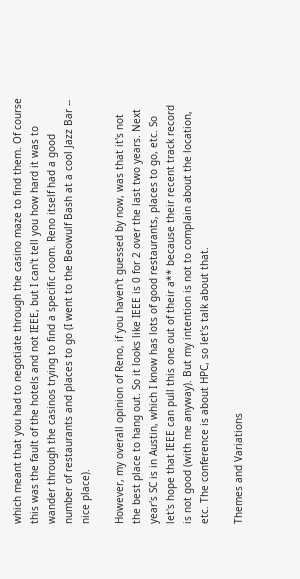which meant that you had to negotiate through the casino maze to find them. Of course this was the fault of the hotels and not IEEE, but I can't tell you how hard it was to wander through the casinos trying to find a specific room. Reno itself had a good number of restaurants and places to go (I went to the Beowulf Bash at a cool Jazz Bar -- nice place).

However, my overall opinion of Reno, if you haven't guessed by now, was that it's not the best place to hang out. So it looks like IEEE is 0 for 2 over the last two years. Next year's SC is in Austin, which I know has lots of good restaurants, places to go, etc. So let's hope that IEEE can pull this one out of their a** because their recent track record is not good (with me anyway). But my intention is not to complain about the location, etc. The conference is about HPC, so let's talk about that.

Themes and Variations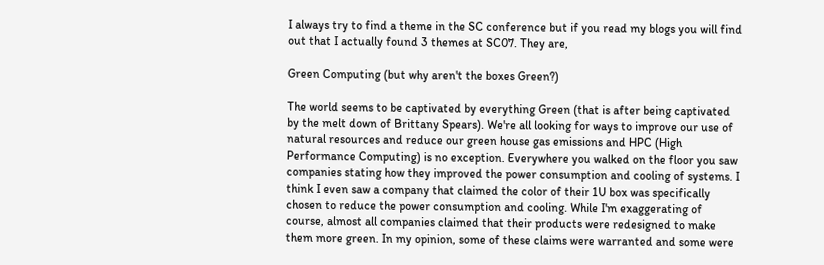I always try to find a theme in the SC conference but if you read my blogs you will find out that I actually found 3 themes at SC07. They are,

Green Computing (but why aren't the boxes Green?)

The world seems to be captivated by everything Green (that is after being captivated by the melt down of Brittany Spears). We're all looking for ways to improve our use of natural resources and reduce our green house gas emissions and HPC (High Performance Computing) is no exception. Everywhere you walked on the floor you saw companies stating how they improved the power consumption and cooling of systems. I think I even saw a company that claimed the color of their 1U box was specifically chosen to reduce the power consumption and cooling. While I'm exaggerating of course, almost all companies claimed that their products were redesigned to make them more green. In my opinion, some of these claims were warranted and some were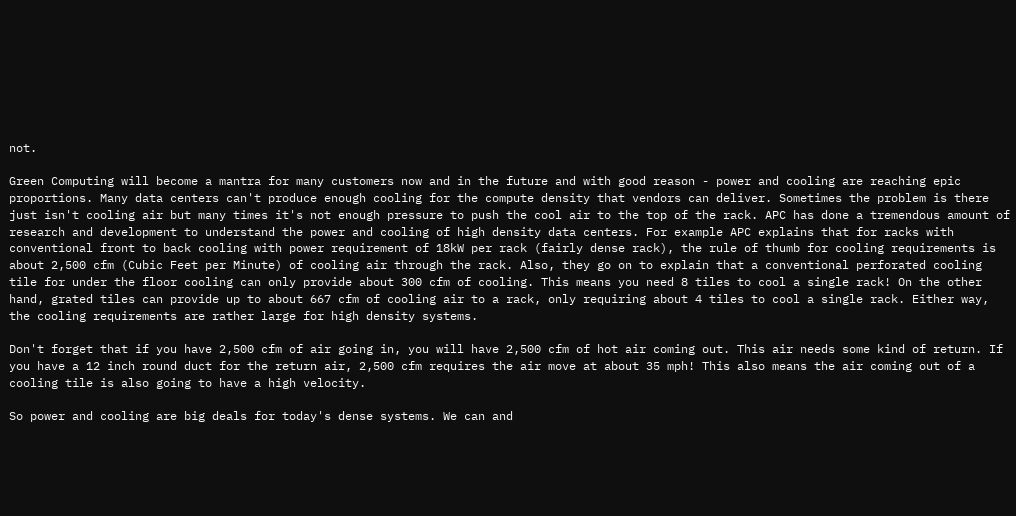not.

Green Computing will become a mantra for many customers now and in the future and with good reason - power and cooling are reaching epic proportions. Many data centers can't produce enough cooling for the compute density that vendors can deliver. Sometimes the problem is there just isn't cooling air but many times it's not enough pressure to push the cool air to the top of the rack. APC has done a tremendous amount of research and development to understand the power and cooling of high density data centers. For example APC explains that for racks with conventional front to back cooling with power requirement of 18kW per rack (fairly dense rack), the rule of thumb for cooling requirements is about 2,500 cfm (Cubic Feet per Minute) of cooling air through the rack. Also, they go on to explain that a conventional perforated cooling tile for under the floor cooling can only provide about 300 cfm of cooling. This means you need 8 tiles to cool a single rack! On the other hand, grated tiles can provide up to about 667 cfm of cooling air to a rack, only requiring about 4 tiles to cool a single rack. Either way, the cooling requirements are rather large for high density systems.

Don't forget that if you have 2,500 cfm of air going in, you will have 2,500 cfm of hot air coming out. This air needs some kind of return. If you have a 12 inch round duct for the return air, 2,500 cfm requires the air move at about 35 mph! This also means the air coming out of a cooling tile is also going to have a high velocity.

So power and cooling are big deals for today's dense systems. We can and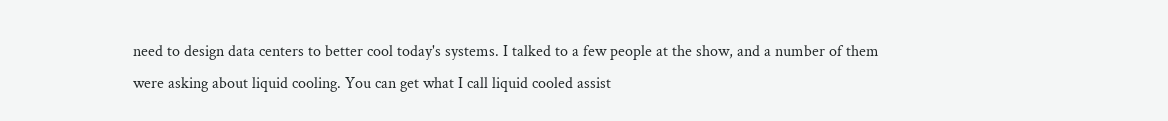need to design data centers to better cool today's systems. I talked to a few people at the show, and a number of them were asking about liquid cooling. You can get what I call liquid cooled assist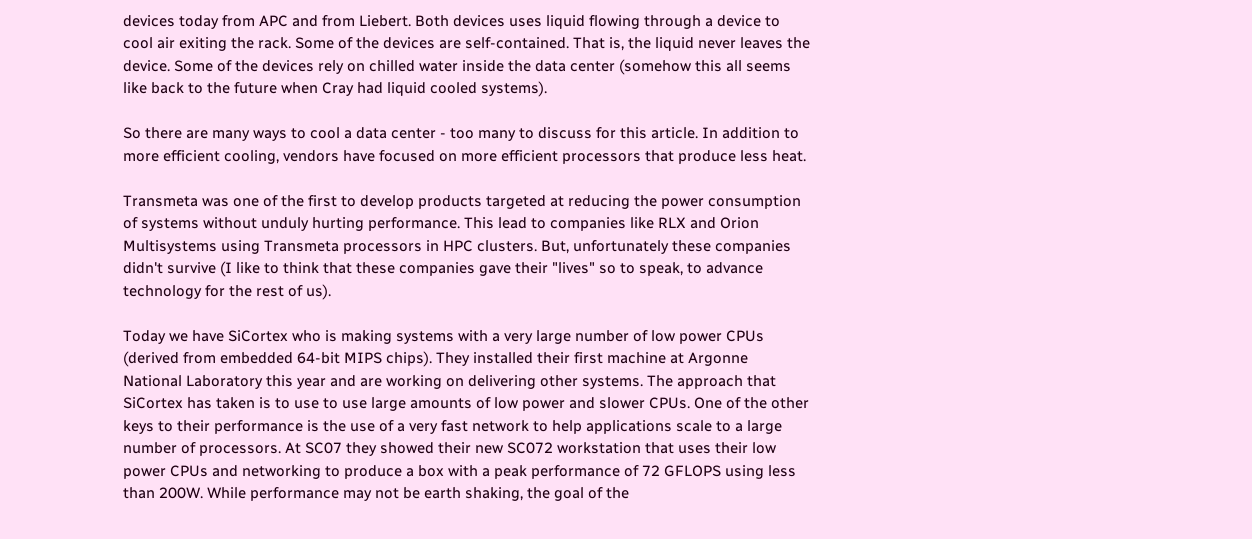devices today from APC and from Liebert. Both devices uses liquid flowing through a device to cool air exiting the rack. Some of the devices are self-contained. That is, the liquid never leaves the device. Some of the devices rely on chilled water inside the data center (somehow this all seems like back to the future when Cray had liquid cooled systems).

So there are many ways to cool a data center - too many to discuss for this article. In addition to more efficient cooling, vendors have focused on more efficient processors that produce less heat.

Transmeta was one of the first to develop products targeted at reducing the power consumption of systems without unduly hurting performance. This lead to companies like RLX and Orion Multisystems using Transmeta processors in HPC clusters. But, unfortunately these companies didn't survive (I like to think that these companies gave their "lives" so to speak, to advance technology for the rest of us).

Today we have SiCortex who is making systems with a very large number of low power CPUs (derived from embedded 64-bit MIPS chips). They installed their first machine at Argonne National Laboratory this year and are working on delivering other systems. The approach that SiCortex has taken is to use to use large amounts of low power and slower CPUs. One of the other keys to their performance is the use of a very fast network to help applications scale to a large number of processors. At SC07 they showed their new SC072 workstation that uses their low power CPUs and networking to produce a box with a peak performance of 72 GFLOPS using less than 200W. While performance may not be earth shaking, the goal of the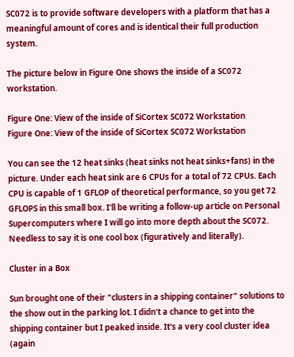SC072 is to provide software developers with a platform that has a meaningful amount of cores and is identical their full production system.

The picture below in Figure One shows the inside of a SC072 workstation.

Figure One: View of the inside of SiCortex SC072 Workstation
Figure One: View of the inside of SiCortex SC072 Workstation

You can see the 12 heat sinks (heat sinks not heat sinks+fans) in the picture. Under each heat sink are 6 CPUs for a total of 72 CPUs. Each CPU is capable of 1 GFLOP of theoretical performance, so you get 72 GFLOPS in this small box. I'll be writing a follow-up article on Personal Supercomputers where I will go into more depth about the SC072. Needless to say it is one cool box (figuratively and literally).

Cluster in a Box

Sun brought one of their "clusters in a shipping container" solutions to the show out in the parking lot. I didn't a chance to get into the shipping container but I peaked inside. It's a very cool cluster idea (again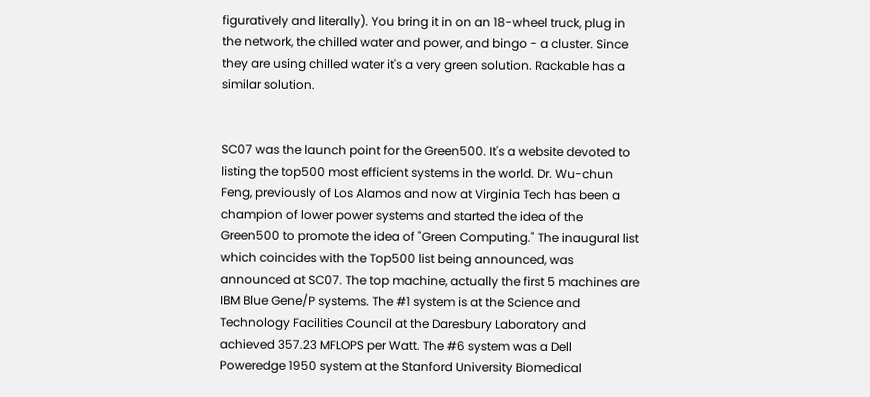figuratively and literally). You bring it in on an 18-wheel truck, plug in the network, the chilled water and power, and bingo - a cluster. Since they are using chilled water it's a very green solution. Rackable has a similar solution.


SC07 was the launch point for the Green500. It's a website devoted to listing the top500 most efficient systems in the world. Dr. Wu-chun Feng, previously of Los Alamos and now at Virginia Tech has been a champion of lower power systems and started the idea of the Green500 to promote the idea of "Green Computing." The inaugural list which coincides with the Top500 list being announced, was announced at SC07. The top machine, actually the first 5 machines are IBM Blue Gene/P systems. The #1 system is at the Science and Technology Facilities Council at the Daresbury Laboratory and achieved 357.23 MFLOPS per Watt. The #6 system was a Dell Poweredge 1950 system at the Stanford University Biomedical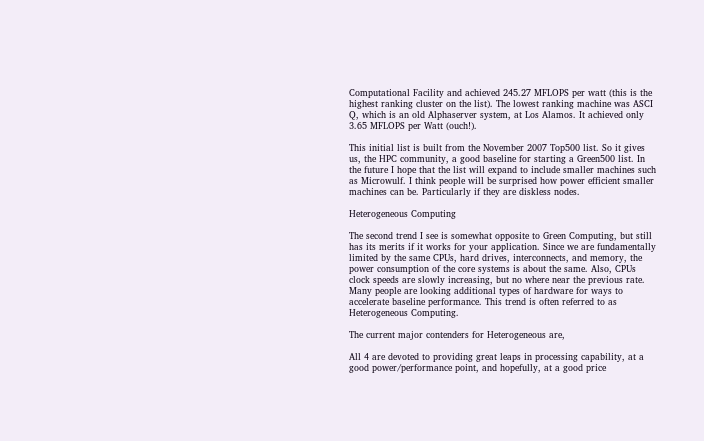Computational Facility and achieved 245.27 MFLOPS per watt (this is the highest ranking cluster on the list). The lowest ranking machine was ASCI Q, which is an old Alphaserver system, at Los Alamos. It achieved only 3.65 MFLOPS per Watt (ouch!).

This initial list is built from the November 2007 Top500 list. So it gives us, the HPC community, a good baseline for starting a Green500 list. In the future I hope that the list will expand to include smaller machines such as Microwulf. I think people will be surprised how power efficient smaller machines can be. Particularly if they are diskless nodes.

Heterogeneous Computing

The second trend I see is somewhat opposite to Green Computing, but still has its merits if it works for your application. Since we are fundamentally limited by the same CPUs, hard drives, interconnects, and memory, the power consumption of the core systems is about the same. Also, CPUs clock speeds are slowly increasing, but no where near the previous rate. Many people are looking additional types of hardware for ways to accelerate baseline performance. This trend is often referred to as Heterogeneous Computing.

The current major contenders for Heterogeneous are,

All 4 are devoted to providing great leaps in processing capability, at a good power/performance point, and hopefully, at a good price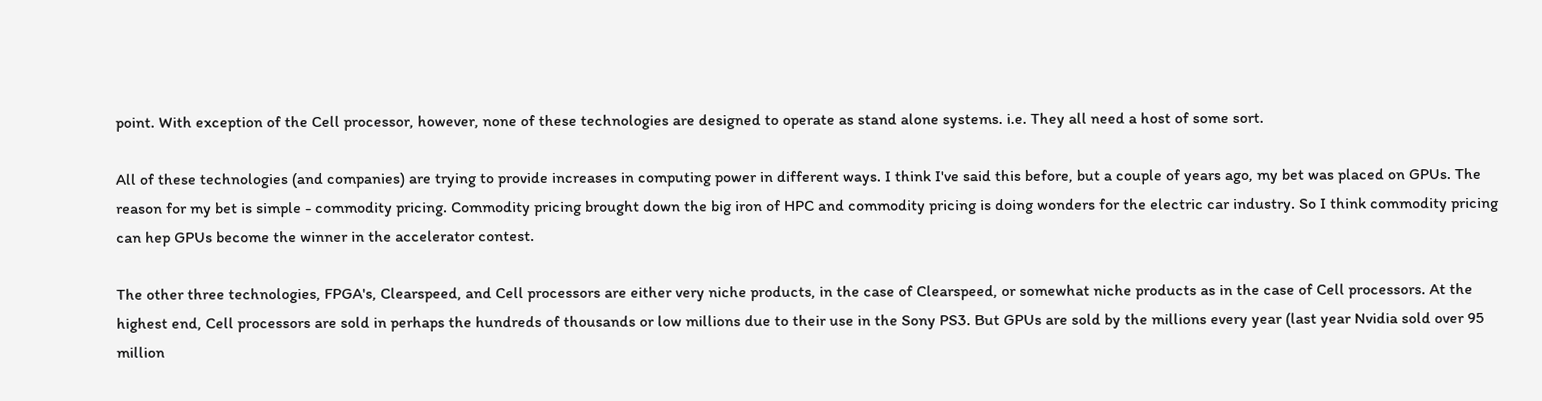point. With exception of the Cell processor, however, none of these technologies are designed to operate as stand alone systems. i.e. They all need a host of some sort.

All of these technologies (and companies) are trying to provide increases in computing power in different ways. I think I've said this before, but a couple of years ago, my bet was placed on GPUs. The reason for my bet is simple - commodity pricing. Commodity pricing brought down the big iron of HPC and commodity pricing is doing wonders for the electric car industry. So I think commodity pricing can hep GPUs become the winner in the accelerator contest.

The other three technologies, FPGA's, Clearspeed, and Cell processors are either very niche products, in the case of Clearspeed, or somewhat niche products as in the case of Cell processors. At the highest end, Cell processors are sold in perhaps the hundreds of thousands or low millions due to their use in the Sony PS3. But GPUs are sold by the millions every year (last year Nvidia sold over 95 million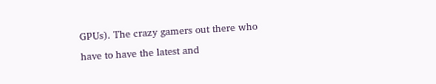GPUs). The crazy gamers out there who have to have the latest and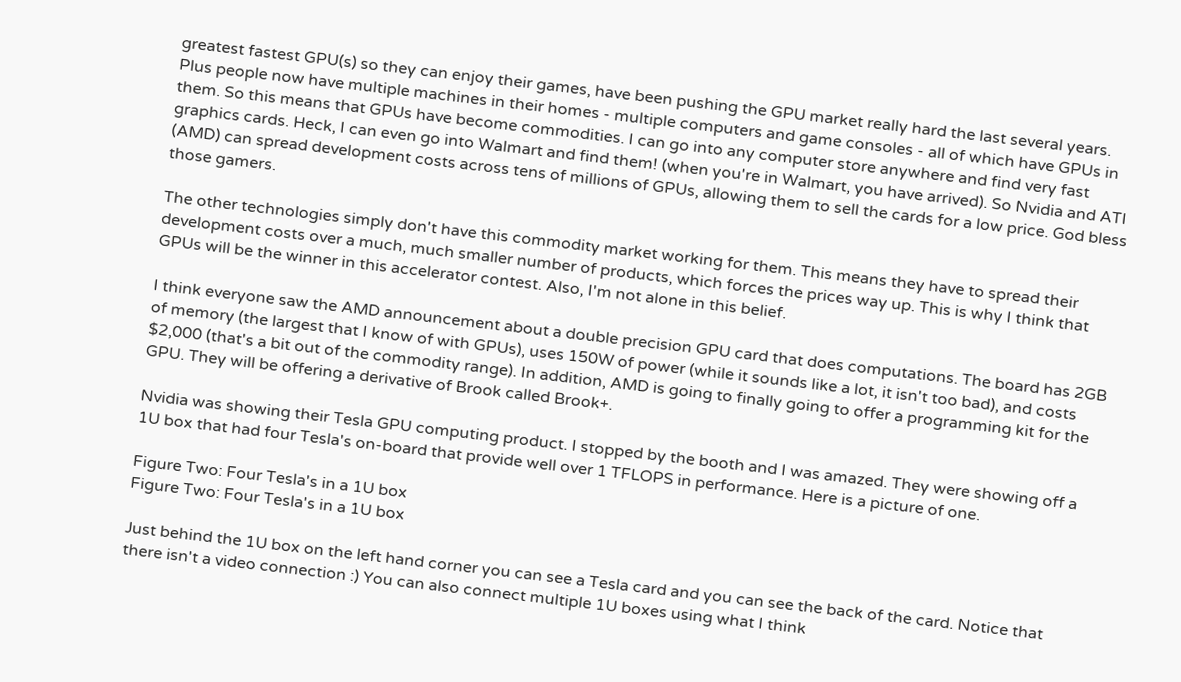greatest fastest GPU(s) so they can enjoy their games, have been pushing the GPU market really hard the last several years. Plus people now have multiple machines in their homes - multiple computers and game consoles - all of which have GPUs in them. So this means that GPUs have become commodities. I can go into any computer store anywhere and find very fast graphics cards. Heck, I can even go into Walmart and find them! (when you're in Walmart, you have arrived). So Nvidia and ATI (AMD) can spread development costs across tens of millions of GPUs, allowing them to sell the cards for a low price. God bless those gamers.

The other technologies simply don't have this commodity market working for them. This means they have to spread their development costs over a much, much smaller number of products, which forces the prices way up. This is why I think that GPUs will be the winner in this accelerator contest. Also, I'm not alone in this belief.

I think everyone saw the AMD announcement about a double precision GPU card that does computations. The board has 2GB of memory (the largest that I know of with GPUs), uses 150W of power (while it sounds like a lot, it isn't too bad), and costs $2,000 (that's a bit out of the commodity range). In addition, AMD is going to finally going to offer a programming kit for the GPU. They will be offering a derivative of Brook called Brook+.

Nvidia was showing their Tesla GPU computing product. I stopped by the booth and I was amazed. They were showing off a 1U box that had four Tesla's on-board that provide well over 1 TFLOPS in performance. Here is a picture of one.

Figure Two: Four Tesla's in a 1U box
Figure Two: Four Tesla's in a 1U box

Just behind the 1U box on the left hand corner you can see a Tesla card and you can see the back of the card. Notice that there isn't a video connection :) You can also connect multiple 1U boxes using what I think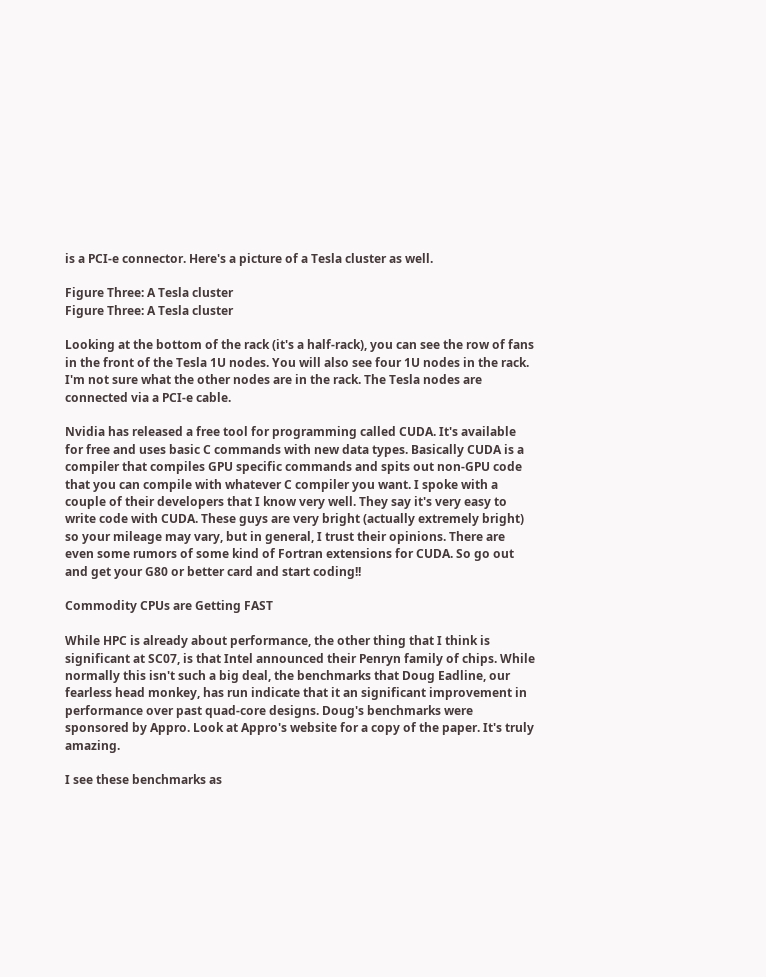is a PCI-e connector. Here's a picture of a Tesla cluster as well.

Figure Three: A Tesla cluster
Figure Three: A Tesla cluster

Looking at the bottom of the rack (it's a half-rack), you can see the row of fans in the front of the Tesla 1U nodes. You will also see four 1U nodes in the rack. I'm not sure what the other nodes are in the rack. The Tesla nodes are connected via a PCI-e cable.

Nvidia has released a free tool for programming called CUDA. It's available for free and uses basic C commands with new data types. Basically CUDA is a compiler that compiles GPU specific commands and spits out non-GPU code that you can compile with whatever C compiler you want. I spoke with a couple of their developers that I know very well. They say it's very easy to write code with CUDA. These guys are very bright (actually extremely bright) so your mileage may vary, but in general, I trust their opinions. There are even some rumors of some kind of Fortran extensions for CUDA. So go out and get your G80 or better card and start coding!!

Commodity CPUs are Getting FAST

While HPC is already about performance, the other thing that I think is significant at SC07, is that Intel announced their Penryn family of chips. While normally this isn't such a big deal, the benchmarks that Doug Eadline, our fearless head monkey, has run indicate that it an significant improvement in performance over past quad-core designs. Doug's benchmarks were sponsored by Appro. Look at Appro's website for a copy of the paper. It's truly amazing.

I see these benchmarks as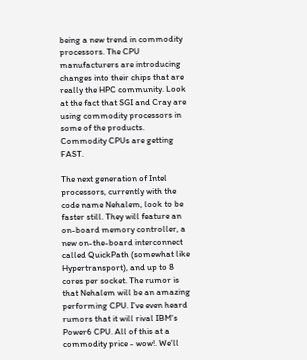being a new trend in commodity processors. The CPU manufacturers are introducing changes into their chips that are really the HPC community. Look at the fact that SGI and Cray are using commodity processors in some of the products. Commodity CPUs are getting FAST.

The next generation of Intel processors, currently with the code name Nehalem, look to be faster still. They will feature an on-board memory controller, a new on-the-board interconnect called QuickPath (somewhat like Hypertransport), and up to 8 cores per socket. The rumor is that Nehalem will be an amazing performing CPU. I've even heard rumors that it will rival IBM's Power6 CPU. All of this at a commodity price - wow!. We'll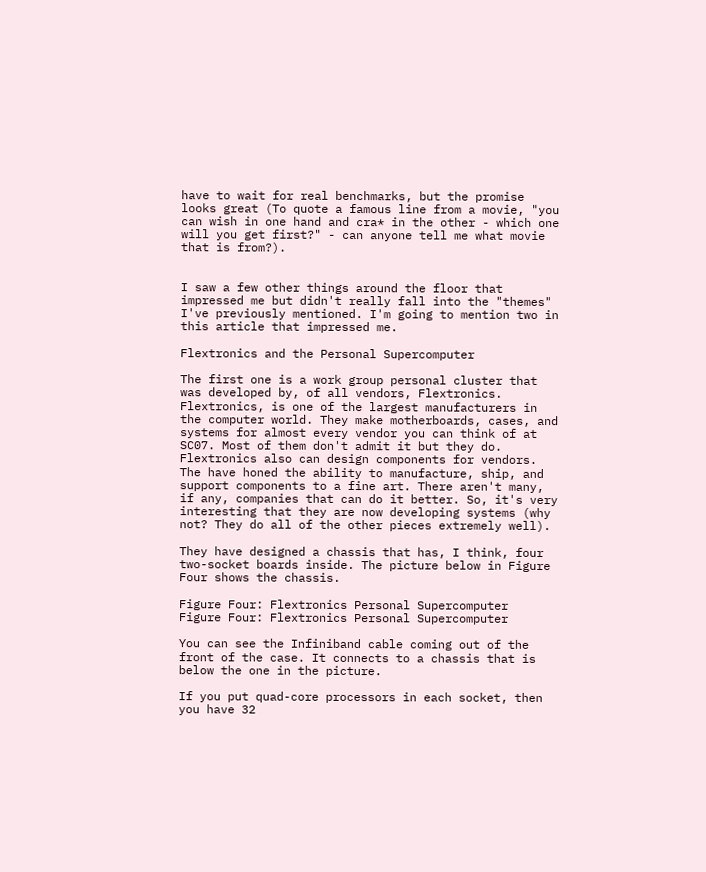have to wait for real benchmarks, but the promise looks great (To quote a famous line from a movie, "you can wish in one hand and cra* in the other - which one will you get first?" - can anyone tell me what movie that is from?).


I saw a few other things around the floor that impressed me but didn't really fall into the "themes" I've previously mentioned. I'm going to mention two in this article that impressed me.

Flextronics and the Personal Supercomputer

The first one is a work group personal cluster that was developed by, of all vendors, Flextronics. Flextronics, is one of the largest manufacturers in the computer world. They make motherboards, cases, and systems for almost every vendor you can think of at SC07. Most of them don't admit it but they do. Flextronics also can design components for vendors. The have honed the ability to manufacture, ship, and support components to a fine art. There aren't many, if any, companies that can do it better. So, it's very interesting that they are now developing systems (why not? They do all of the other pieces extremely well).

They have designed a chassis that has, I think, four two-socket boards inside. The picture below in Figure Four shows the chassis.

Figure Four: Flextronics Personal Supercomputer
Figure Four: Flextronics Personal Supercomputer

You can see the Infiniband cable coming out of the front of the case. It connects to a chassis that is below the one in the picture.

If you put quad-core processors in each socket, then you have 32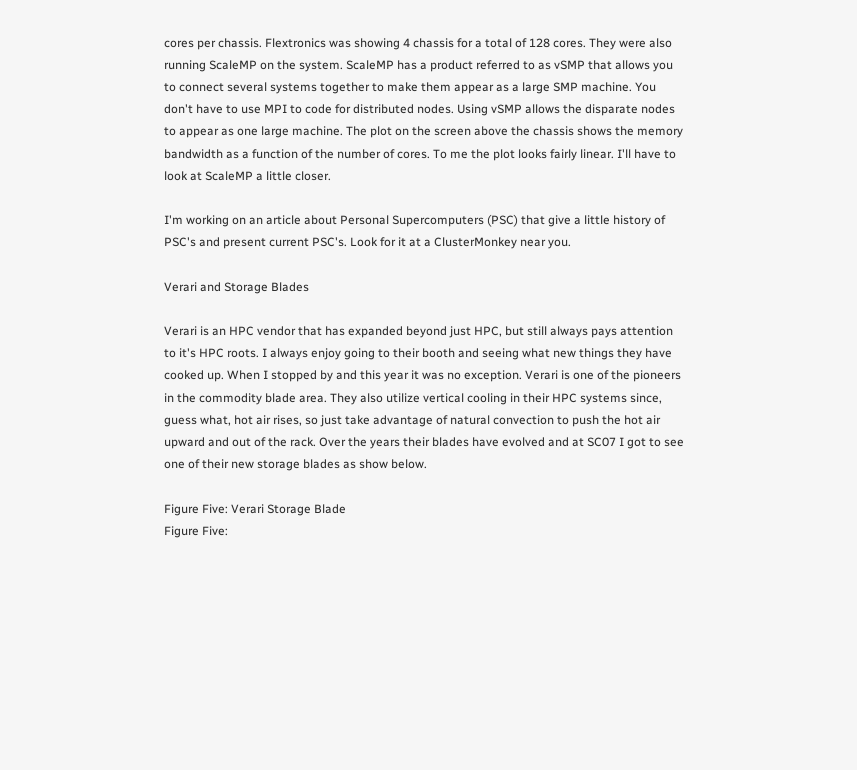cores per chassis. Flextronics was showing 4 chassis for a total of 128 cores. They were also running ScaleMP on the system. ScaleMP has a product referred to as vSMP that allows you to connect several systems together to make them appear as a large SMP machine. You don't have to use MPI to code for distributed nodes. Using vSMP allows the disparate nodes to appear as one large machine. The plot on the screen above the chassis shows the memory bandwidth as a function of the number of cores. To me the plot looks fairly linear. I'll have to look at ScaleMP a little closer.

I'm working on an article about Personal Supercomputers (PSC) that give a little history of PSC's and present current PSC's. Look for it at a ClusterMonkey near you.

Verari and Storage Blades

Verari is an HPC vendor that has expanded beyond just HPC, but still always pays attention to it's HPC roots. I always enjoy going to their booth and seeing what new things they have cooked up. When I stopped by and this year it was no exception. Verari is one of the pioneers in the commodity blade area. They also utilize vertical cooling in their HPC systems since, guess what, hot air rises, so just take advantage of natural convection to push the hot air upward and out of the rack. Over the years their blades have evolved and at SC07 I got to see one of their new storage blades as show below.

Figure Five: Verari Storage Blade
Figure Five: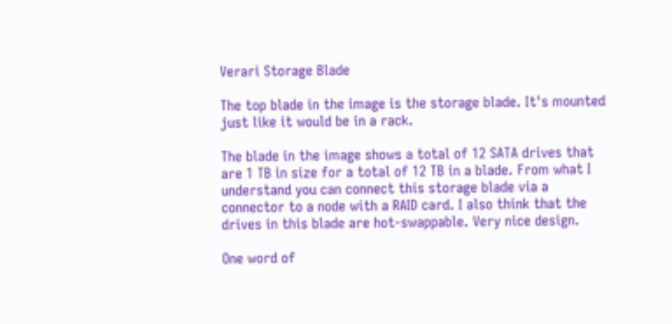Verari Storage Blade

The top blade in the image is the storage blade. It's mounted just like it would be in a rack.

The blade in the image shows a total of 12 SATA drives that are 1 TB in size for a total of 12 TB in a blade. From what I understand you can connect this storage blade via a connector to a node with a RAID card. I also think that the drives in this blade are hot-swappable. Very nice design.

One word of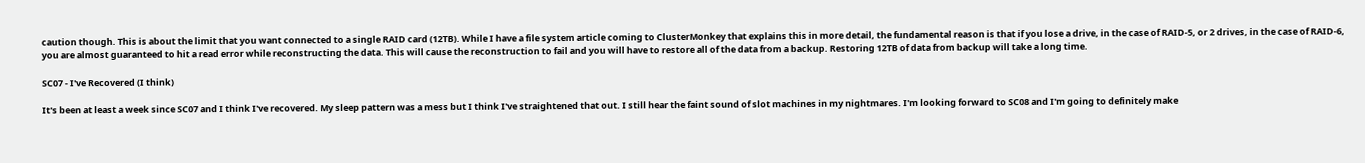caution though. This is about the limit that you want connected to a single RAID card (12TB). While I have a file system article coming to ClusterMonkey that explains this in more detail, the fundamental reason is that if you lose a drive, in the case of RAID-5, or 2 drives, in the case of RAID-6, you are almost guaranteed to hit a read error while reconstructing the data. This will cause the reconstruction to fail and you will have to restore all of the data from a backup. Restoring 12TB of data from backup will take a long time.

SC07 - I've Recovered (I think)

It's been at least a week since SC07 and I think I've recovered. My sleep pattern was a mess but I think I've straightened that out. I still hear the faint sound of slot machines in my nightmares. I'm looking forward to SC08 and I'm going to definitely make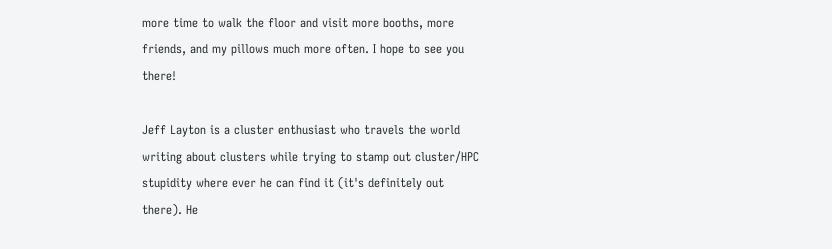more time to walk the floor and visit more booths, more friends, and my pillows much more often. I hope to see you there!

Jeff Layton is a cluster enthusiast who travels the world writing about clusters while trying to stamp out cluster/HPC stupidity where ever he can find it (it's definitely out there). He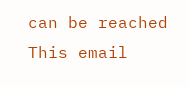can be reached This email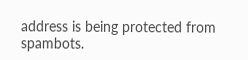address is being protected from spambots.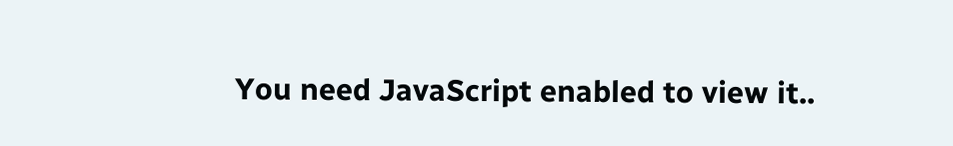You need JavaScript enabled to view it..